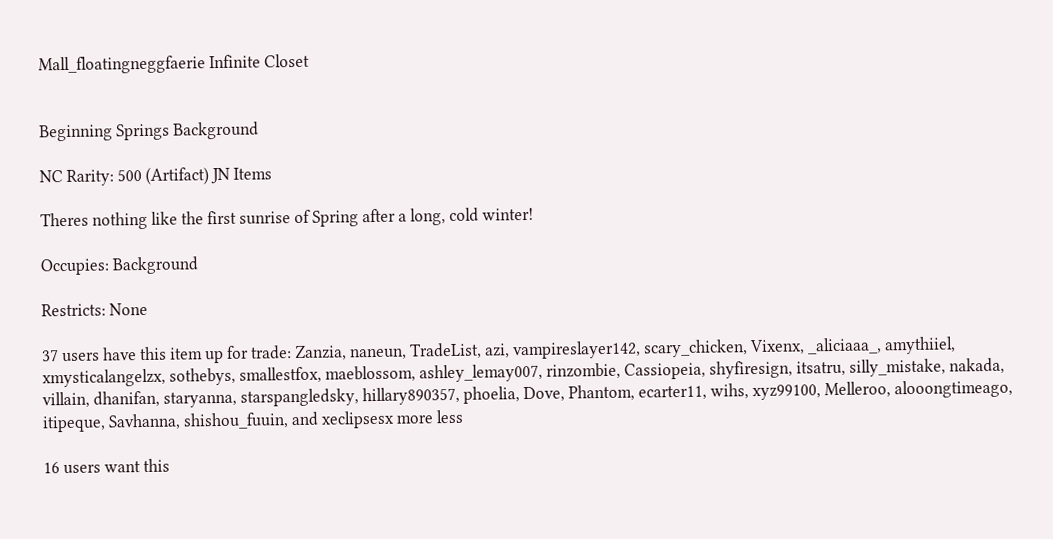Mall_floatingneggfaerie Infinite Closet


Beginning Springs Background

NC Rarity: 500 (Artifact) JN Items

Theres nothing like the first sunrise of Spring after a long, cold winter!

Occupies: Background

Restricts: None

37 users have this item up for trade: Zanzia, naneun, TradeList, azi, vampireslayer142, scary_chicken, Vixenx, _aliciaaa_, amythiiel, xmysticalangelzx, sothebys, smallestfox, maeblossom, ashley_lemay007, rinzombie, Cassiopeia, shyfiresign, itsatru, silly_mistake, nakada, villain, dhanifan, staryanna, starspangledsky, hillary890357, phoelia, Dove, Phantom, ecarter11, wihs, xyz99100, Melleroo, alooongtimeago, itipeque, Savhanna, shishou_fuuin, and xeclipsesx more less

16 users want this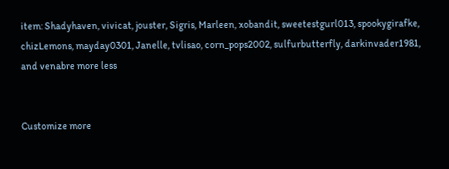item: Shadyhaven, vivicat, jouster, Sigris, Marleen, xobandit, sweetestgurl013, spookygirafke, chizLemons, mayday0301, Janelle, tvlisao, corn_pops2002, sulfurbutterfly, darkinvader1981, and venabre more less


Customize more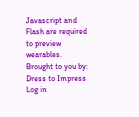Javascript and Flash are required to preview wearables.
Brought to you by:
Dress to Impress
Log in